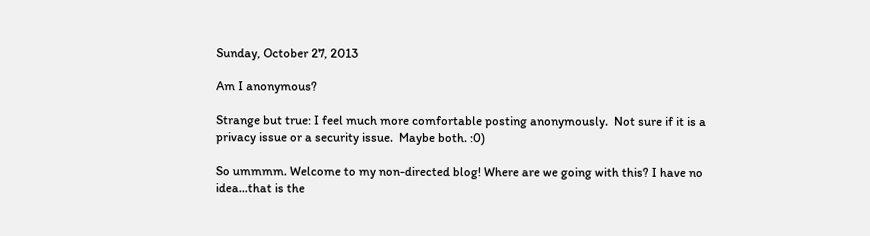Sunday, October 27, 2013

Am I anonymous?

Strange but true: I feel much more comfortable posting anonymously.  Not sure if it is a privacy issue or a security issue.  Maybe both. :0)

So ummmm. Welcome to my non-directed blog! Where are we going with this? I have no idea...that is the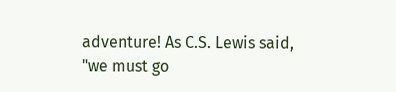adventure! As C.S. Lewis said, "we must go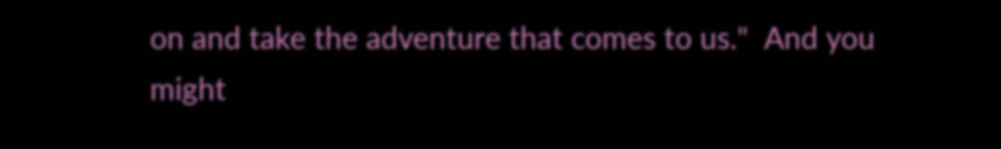on and take the adventure that comes to us."  And you might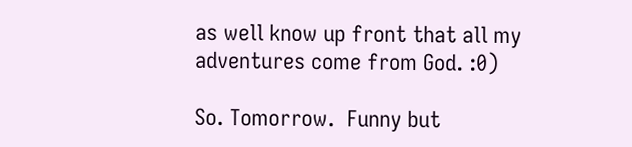as well know up front that all my adventures come from God. :0)

So. Tomorrow.  Funny but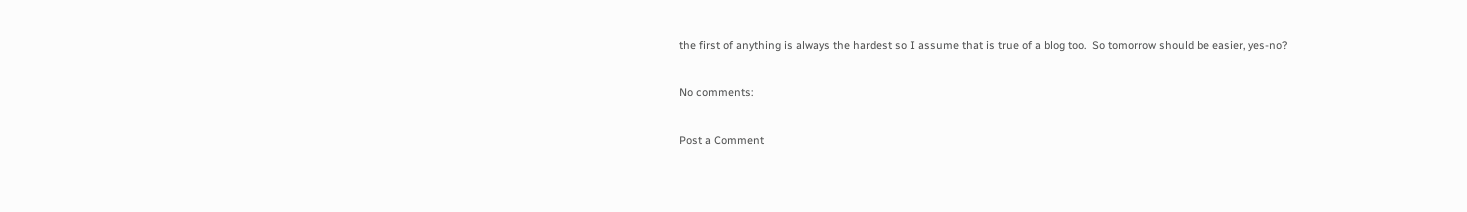the first of anything is always the hardest so I assume that is true of a blog too.  So tomorrow should be easier, yes-no?

No comments:

Post a Comment